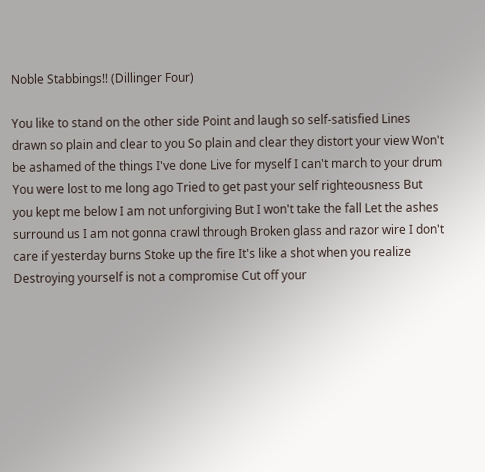Noble Stabbings!! (Dillinger Four)

You like to stand on the other side Point and laugh so self-satisfied Lines drawn so plain and clear to you So plain and clear they distort your view Won't be ashamed of the things I've done Live for myself I can't march to your drum You were lost to me long ago Tried to get past your self righteousness But you kept me below I am not unforgiving But I won't take the fall Let the ashes surround us I am not gonna crawl through Broken glass and razor wire I don't care if yesterday burns Stoke up the fire It's like a shot when you realize Destroying yourself is not a compromise Cut off your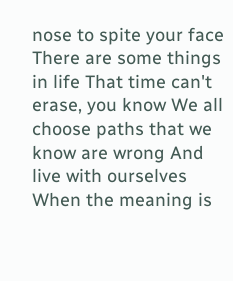nose to spite your face There are some things in life That time can't erase, you know We all choose paths that we know are wrong And live with ourselves When the meaning is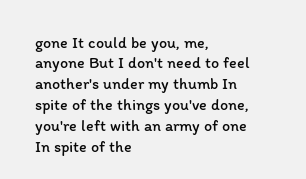gone It could be you, me, anyone But I don't need to feel another's under my thumb In spite of the things you've done, you're left with an army of one In spite of the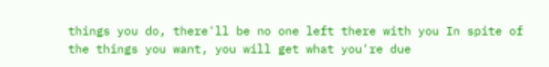things you do, there'll be no one left there with you In spite of the things you want, you will get what you're due